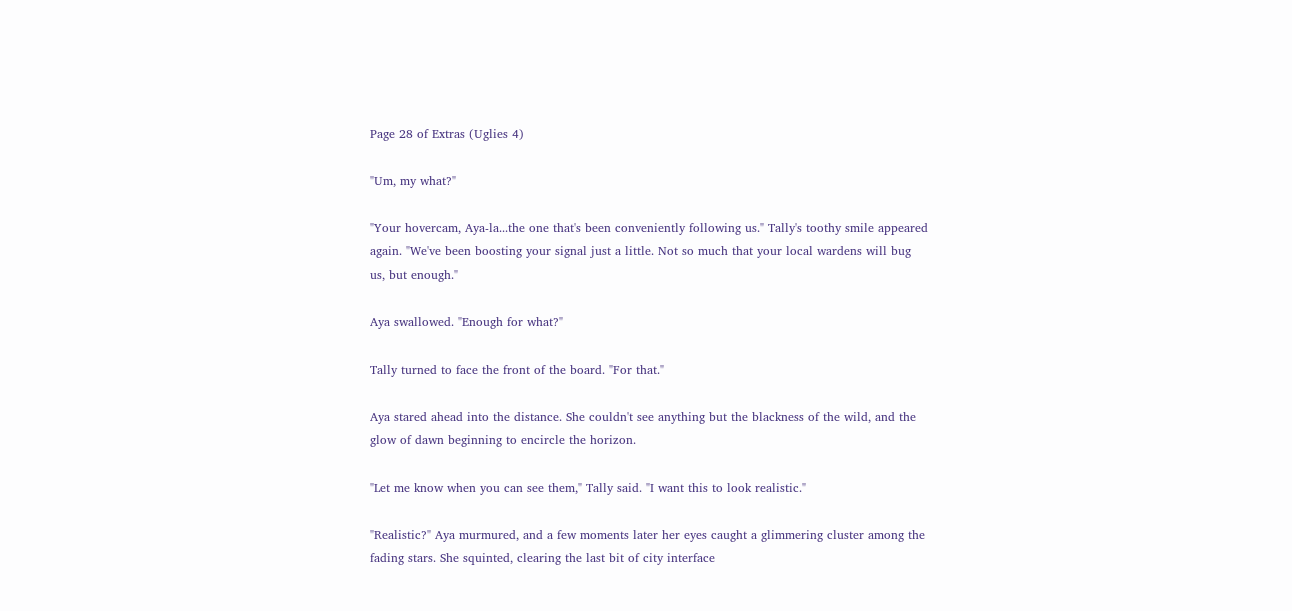Page 28 of Extras (Uglies 4)

"Um, my what?"

"Your hovercam, Aya-la...the one that's been conveniently following us." Tally's toothy smile appeared again. "We've been boosting your signal just a little. Not so much that your local wardens will bug us, but enough."

Aya swallowed. "Enough for what?"

Tally turned to face the front of the board. "For that."

Aya stared ahead into the distance. She couldn't see anything but the blackness of the wild, and the glow of dawn beginning to encircle the horizon.

"Let me know when you can see them," Tally said. "I want this to look realistic."

"Realistic?" Aya murmured, and a few moments later her eyes caught a glimmering cluster among the fading stars. She squinted, clearing the last bit of city interface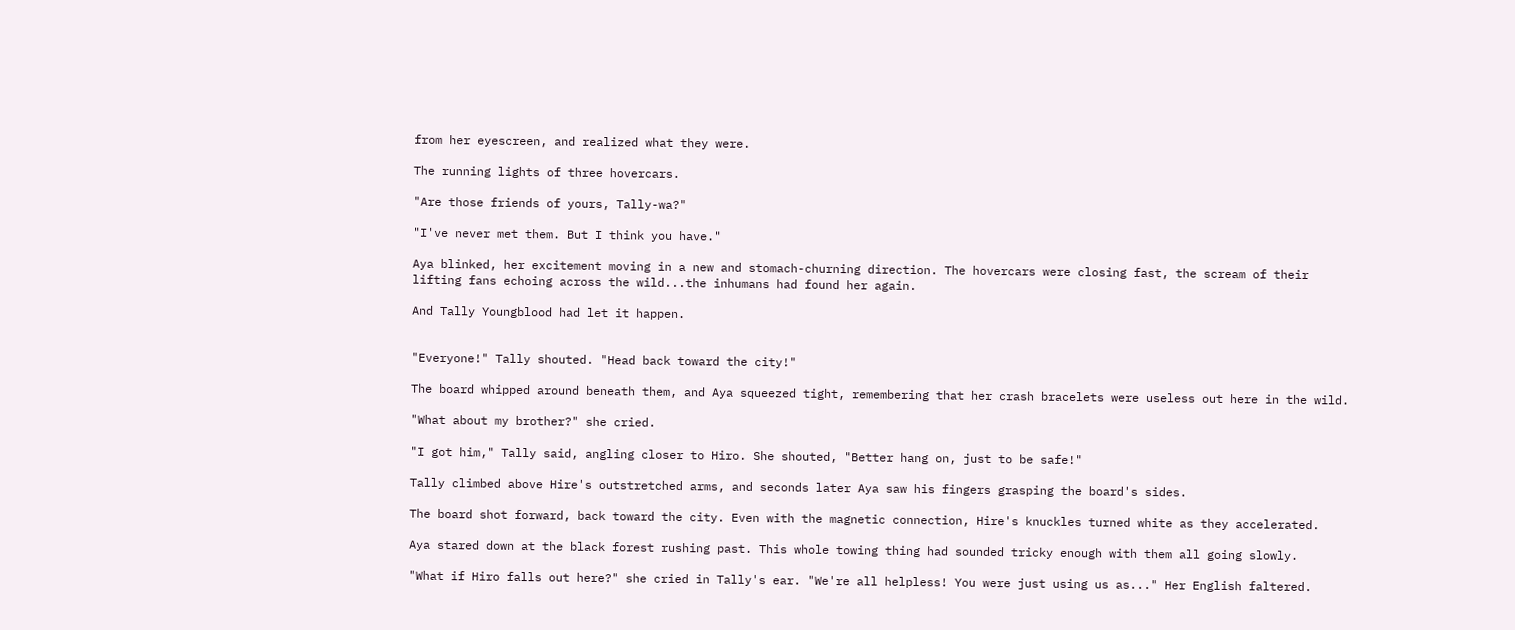from her eyescreen, and realized what they were.

The running lights of three hovercars.

"Are those friends of yours, Tally-wa?"

"I've never met them. But I think you have."

Aya blinked, her excitement moving in a new and stomach-churning direction. The hovercars were closing fast, the scream of their lifting fans echoing across the wild...the inhumans had found her again.

And Tally Youngblood had let it happen.


"Everyone!" Tally shouted. "Head back toward the city!"

The board whipped around beneath them, and Aya squeezed tight, remembering that her crash bracelets were useless out here in the wild.

"What about my brother?" she cried.

"I got him," Tally said, angling closer to Hiro. She shouted, "Better hang on, just to be safe!"

Tally climbed above Hire's outstretched arms, and seconds later Aya saw his fingers grasping the board's sides.

The board shot forward, back toward the city. Even with the magnetic connection, Hire's knuckles turned white as they accelerated.

Aya stared down at the black forest rushing past. This whole towing thing had sounded tricky enough with them all going slowly.

"What if Hiro falls out here?" she cried in Tally's ear. "We're all helpless! You were just using us as..." Her English faltered.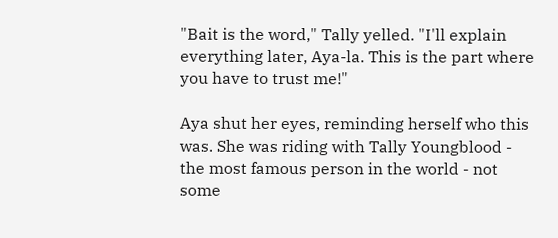"Bait is the word," Tally yelled. "I'll explain everything later, Aya-la. This is the part where you have to trust me!"

Aya shut her eyes, reminding herself who this was. She was riding with Tally Youngblood - the most famous person in the world - not some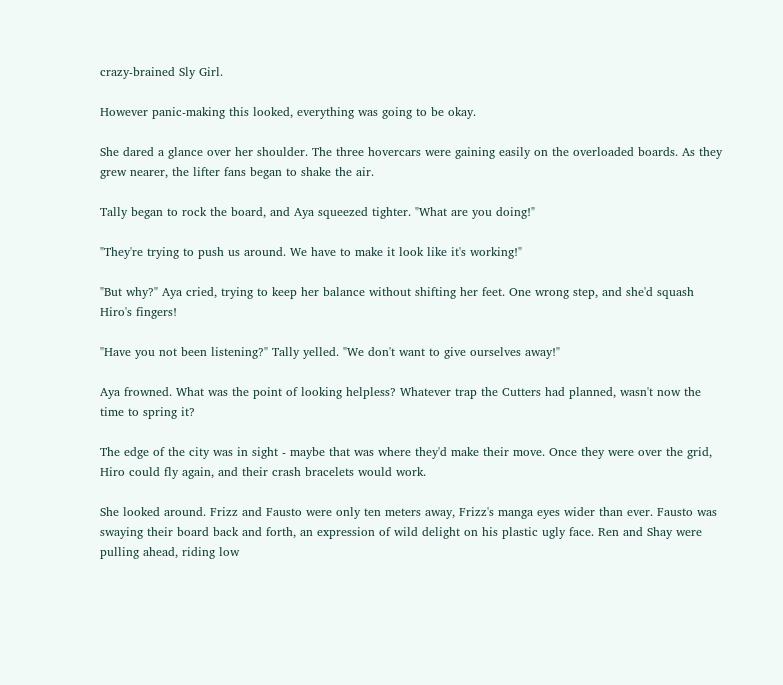crazy-brained Sly Girl.

However panic-making this looked, everything was going to be okay.

She dared a glance over her shoulder. The three hovercars were gaining easily on the overloaded boards. As they grew nearer, the lifter fans began to shake the air.

Tally began to rock the board, and Aya squeezed tighter. "What are you doing!"

"They're trying to push us around. We have to make it look like it's working!"

"But why?" Aya cried, trying to keep her balance without shifting her feet. One wrong step, and she'd squash Hiro's fingers!

"Have you not been listening?" Tally yelled. "We don't want to give ourselves away!"

Aya frowned. What was the point of looking helpless? Whatever trap the Cutters had planned, wasn't now the time to spring it?

The edge of the city was in sight - maybe that was where they'd make their move. Once they were over the grid, Hiro could fly again, and their crash bracelets would work.

She looked around. Frizz and Fausto were only ten meters away, Frizz's manga eyes wider than ever. Fausto was swaying their board back and forth, an expression of wild delight on his plastic ugly face. Ren and Shay were pulling ahead, riding low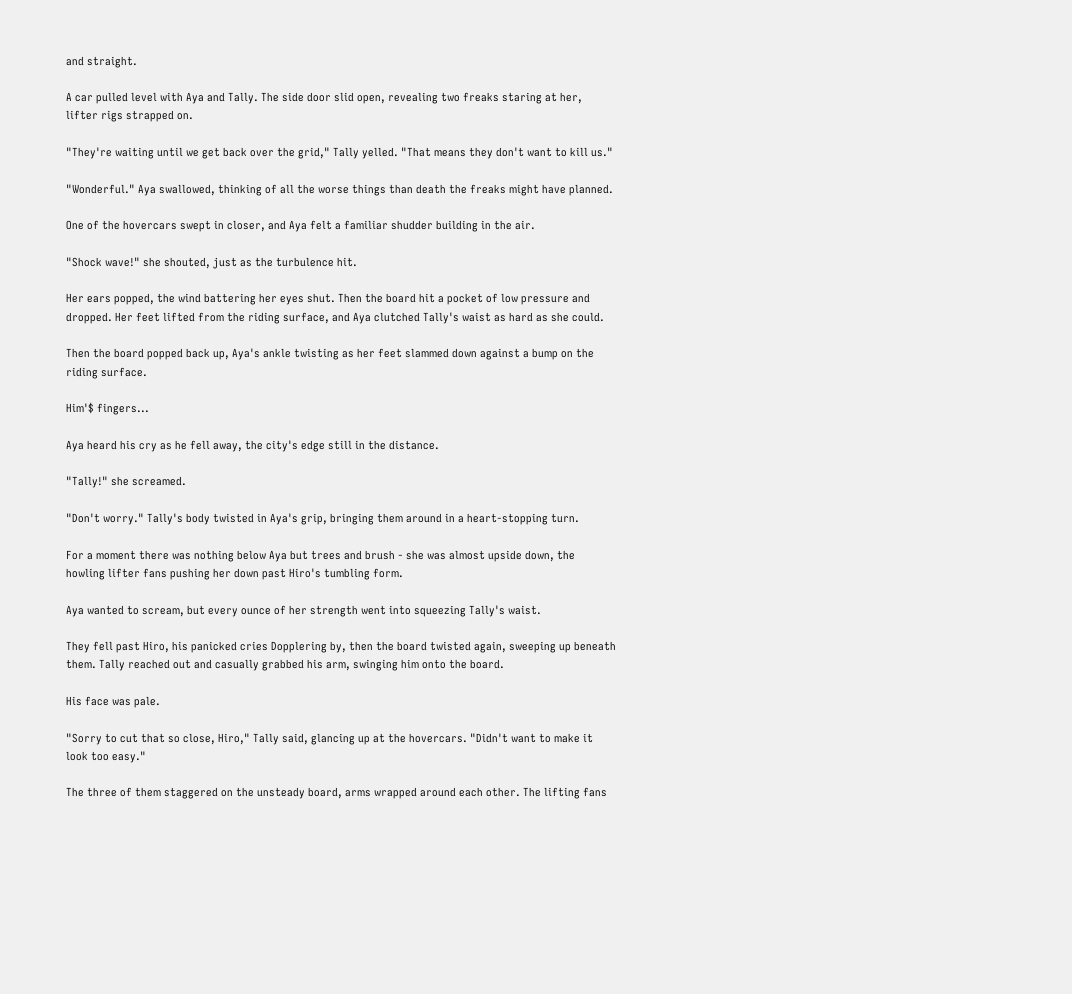and straight.

A car pulled level with Aya and Tally. The side door slid open, revealing two freaks staring at her, lifter rigs strapped on.

"They're waiting until we get back over the grid," Tally yelled. "That means they don't want to kill us."

"Wonderful." Aya swallowed, thinking of all the worse things than death the freaks might have planned.

One of the hovercars swept in closer, and Aya felt a familiar shudder building in the air.

"Shock wave!" she shouted, just as the turbulence hit.

Her ears popped, the wind battering her eyes shut. Then the board hit a pocket of low pressure and dropped. Her feet lifted from the riding surface, and Aya clutched Tally's waist as hard as she could.

Then the board popped back up, Aya's ankle twisting as her feet slammed down against a bump on the riding surface.

Him'$ fingers...

Aya heard his cry as he fell away, the city's edge still in the distance.

"Tally!" she screamed.

"Don't worry." Tally's body twisted in Aya's grip, bringing them around in a heart-stopping turn.

For a moment there was nothing below Aya but trees and brush - she was almost upside down, the howling lifter fans pushing her down past Hiro's tumbling form.

Aya wanted to scream, but every ounce of her strength went into squeezing Tally's waist.

They fell past Hiro, his panicked cries Dopplering by, then the board twisted again, sweeping up beneath them. Tally reached out and casually grabbed his arm, swinging him onto the board.

His face was pale.

"Sorry to cut that so close, Hiro," Tally said, glancing up at the hovercars. "Didn't want to make it look too easy."

The three of them staggered on the unsteady board, arms wrapped around each other. The lifting fans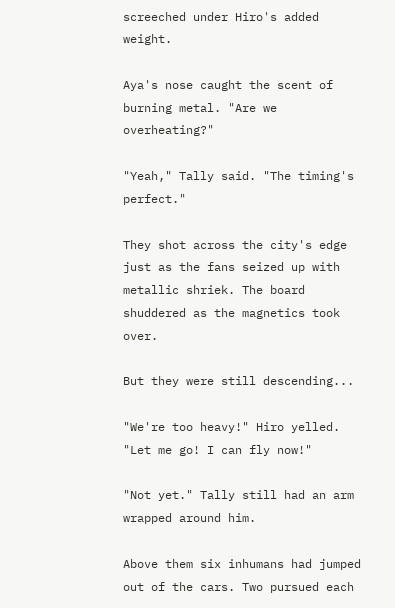screeched under Hiro's added weight.

Aya's nose caught the scent of burning metal. "Are we overheating?"

"Yeah," Tally said. "The timing's perfect."

They shot across the city's edge just as the fans seized up with metallic shriek. The board shuddered as the magnetics took over.

But they were still descending...

"We're too heavy!" Hiro yelled. "Let me go! I can fly now!"

"Not yet." Tally still had an arm wrapped around him.

Above them six inhumans had jumped out of the cars. Two pursued each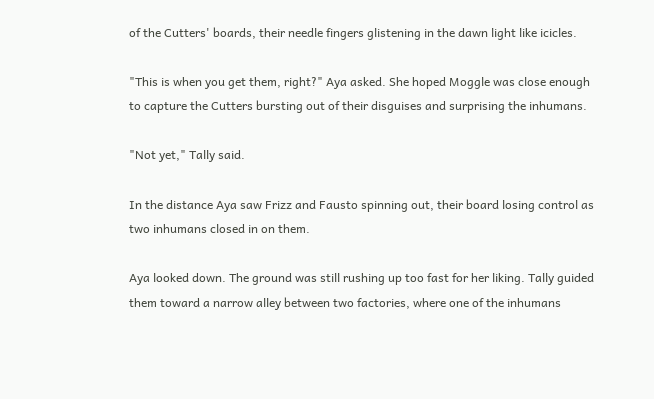of the Cutters' boards, their needle fingers glistening in the dawn light like icicles.

"This is when you get them, right?" Aya asked. She hoped Moggle was close enough to capture the Cutters bursting out of their disguises and surprising the inhumans.

"Not yet," Tally said.

In the distance Aya saw Frizz and Fausto spinning out, their board losing control as two inhumans closed in on them.

Aya looked down. The ground was still rushing up too fast for her liking. Tally guided them toward a narrow alley between two factories, where one of the inhumans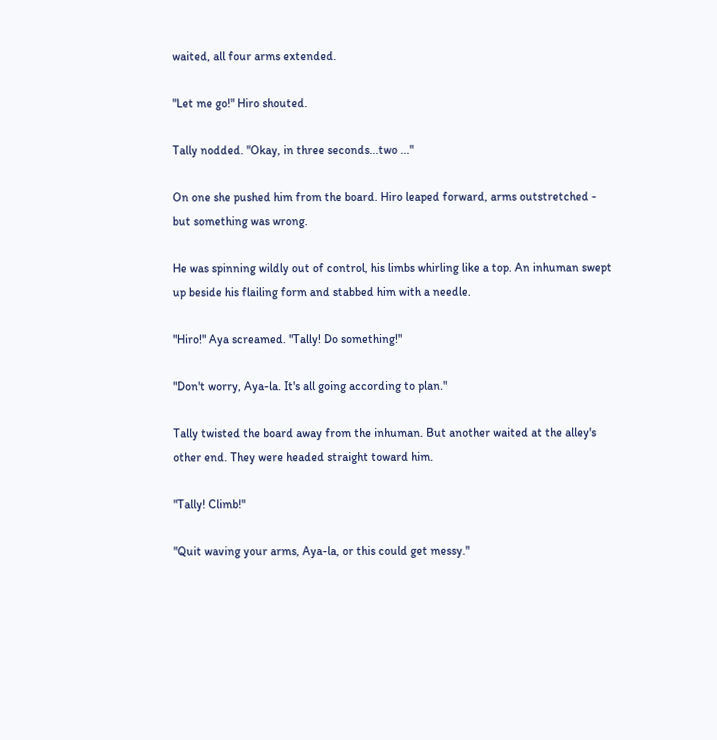waited, all four arms extended.

"Let me go!" Hiro shouted.

Tally nodded. "Okay, in three seconds...two ..."

On one she pushed him from the board. Hiro leaped forward, arms outstretched - but something was wrong.

He was spinning wildly out of control, his limbs whirling like a top. An inhuman swept up beside his flailing form and stabbed him with a needle.

"Hiro!" Aya screamed. "Tally! Do something!"

"Don't worry, Aya-la. It's all going according to plan."

Tally twisted the board away from the inhuman. But another waited at the alley's other end. They were headed straight toward him.

"Tally! Climb!"

"Quit waving your arms, Aya-la, or this could get messy."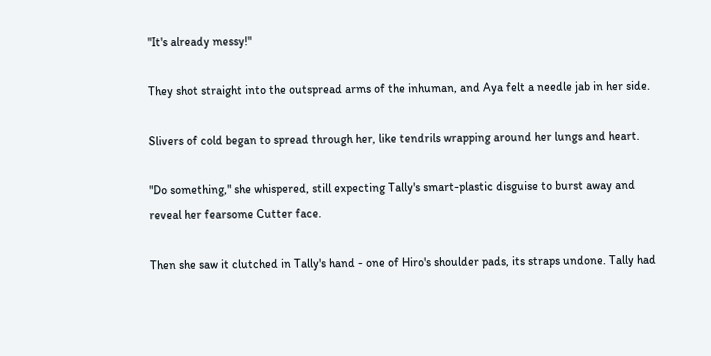"It's already messy!"

They shot straight into the outspread arms of the inhuman, and Aya felt a needle jab in her side.

Slivers of cold began to spread through her, like tendrils wrapping around her lungs and heart.

"Do something," she whispered, still expecting Tally's smart-plastic disguise to burst away and reveal her fearsome Cutter face.

Then she saw it clutched in Tally's hand - one of Hiro's shoulder pads, its straps undone. Tally had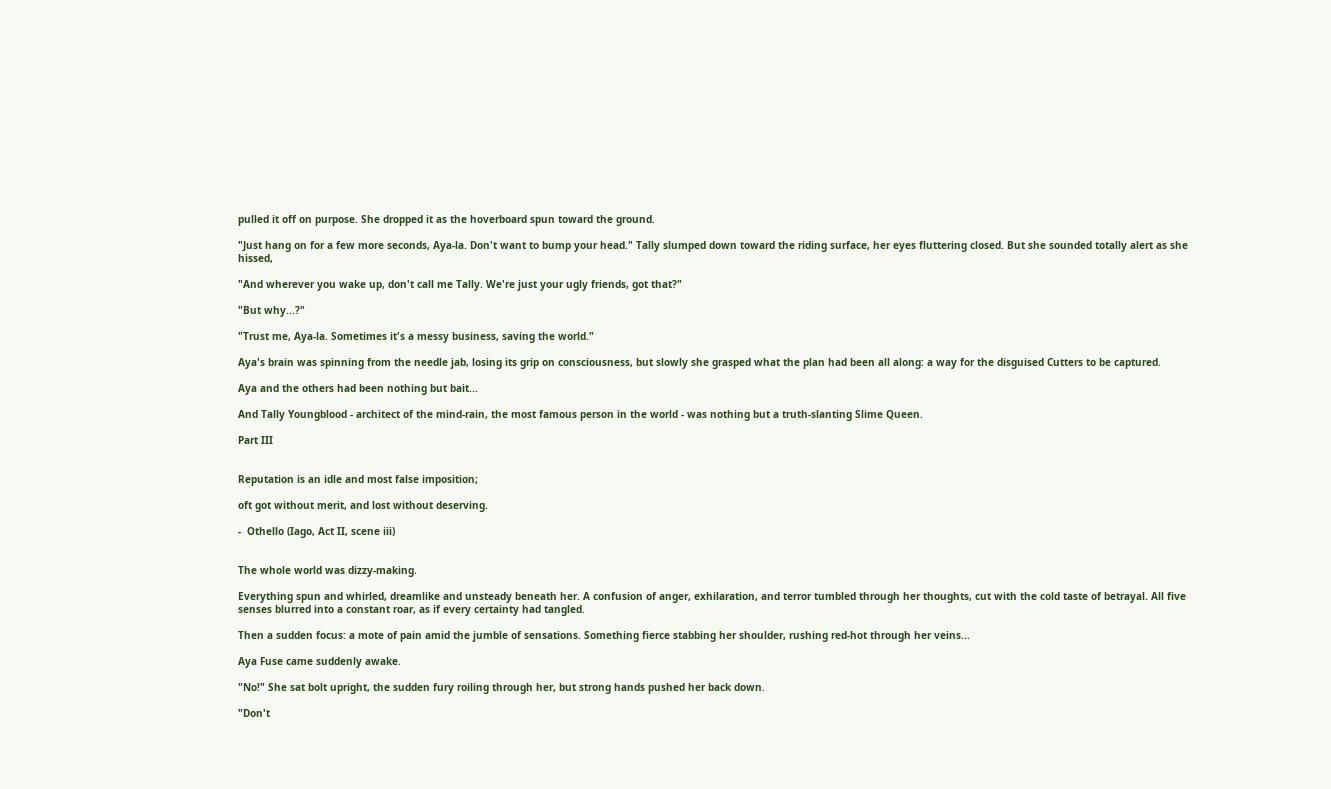pulled it off on purpose. She dropped it as the hoverboard spun toward the ground.

"Just hang on for a few more seconds, Aya-la. Don't want to bump your head." Tally slumped down toward the riding surface, her eyes fluttering closed. But she sounded totally alert as she hissed,

"And wherever you wake up, don't call me Tally. We're just your ugly friends, got that?"

"But why...?"

"Trust me, Aya-la. Sometimes it's a messy business, saving the world."

Aya's brain was spinning from the needle jab, losing its grip on consciousness, but slowly she grasped what the plan had been all along: a way for the disguised Cutters to be captured.

Aya and the others had been nothing but bait...

And Tally Youngblood - architect of the mind-rain, the most famous person in the world - was nothing but a truth-slanting Slime Queen.

Part III


Reputation is an idle and most false imposition;

oft got without merit, and lost without deserving.

-  Othello (Iago, Act II, scene iii)


The whole world was dizzy-making.

Everything spun and whirled, dreamlike and unsteady beneath her. A confusion of anger, exhilaration, and terror tumbled through her thoughts, cut with the cold taste of betrayal. All five senses blurred into a constant roar, as if every certainty had tangled.

Then a sudden focus: a mote of pain amid the jumble of sensations. Something fierce stabbing her shoulder, rushing red-hot through her veins...

Aya Fuse came suddenly awake.

"No!" She sat bolt upright, the sudden fury roiling through her, but strong hands pushed her back down.

"Don't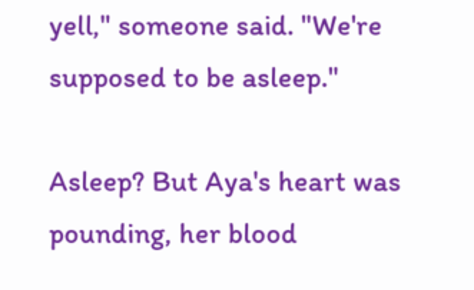yell," someone said. "We're supposed to be asleep."

Asleep? But Aya's heart was pounding, her blood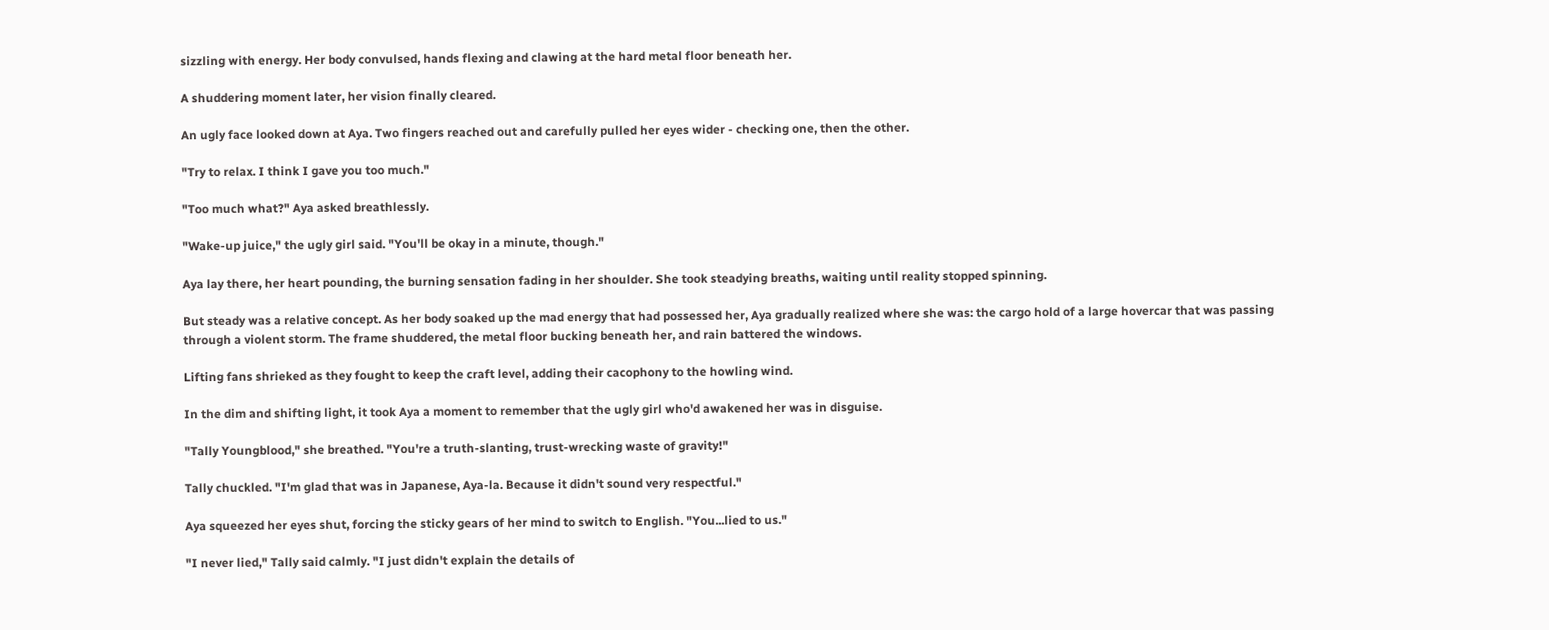sizzling with energy. Her body convulsed, hands flexing and clawing at the hard metal floor beneath her.

A shuddering moment later, her vision finally cleared.

An ugly face looked down at Aya. Two fingers reached out and carefully pulled her eyes wider - checking one, then the other.

"Try to relax. I think I gave you too much."

"Too much what?" Aya asked breathlessly.

"Wake-up juice," the ugly girl said. "You'll be okay in a minute, though."

Aya lay there, her heart pounding, the burning sensation fading in her shoulder. She took steadying breaths, waiting until reality stopped spinning.

But steady was a relative concept. As her body soaked up the mad energy that had possessed her, Aya gradually realized where she was: the cargo hold of a large hovercar that was passing through a violent storm. The frame shuddered, the metal floor bucking beneath her, and rain battered the windows.

Lifting fans shrieked as they fought to keep the craft level, adding their cacophony to the howling wind.

In the dim and shifting light, it took Aya a moment to remember that the ugly girl who'd awakened her was in disguise.

"Tally Youngblood," she breathed. "You're a truth-slanting, trust-wrecking waste of gravity!"

Tally chuckled. "I'm glad that was in Japanese, Aya-la. Because it didn't sound very respectful."

Aya squeezed her eyes shut, forcing the sticky gears of her mind to switch to English. "You...lied to us."

"I never lied," Tally said calmly. "I just didn't explain the details of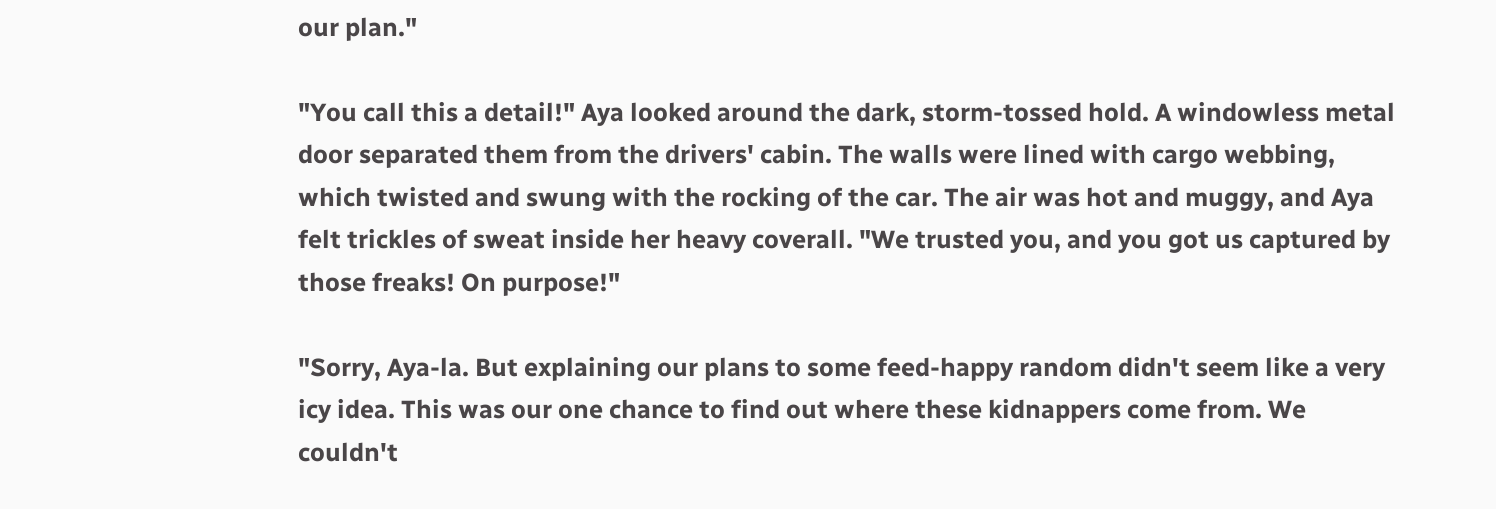our plan."

"You call this a detail!" Aya looked around the dark, storm-tossed hold. A windowless metal door separated them from the drivers' cabin. The walls were lined with cargo webbing, which twisted and swung with the rocking of the car. The air was hot and muggy, and Aya felt trickles of sweat inside her heavy coverall. "We trusted you, and you got us captured by those freaks! On purpose!"

"Sorry, Aya-la. But explaining our plans to some feed-happy random didn't seem like a very icy idea. This was our one chance to find out where these kidnappers come from. We couldn't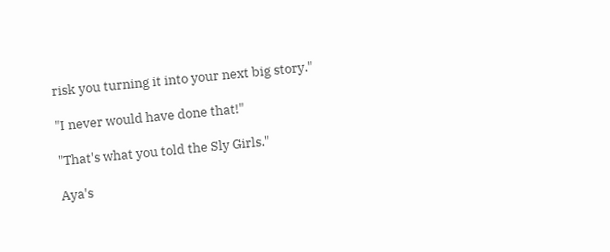risk you turning it into your next big story."

"I never would have done that!"

"That's what you told the Sly Girls."

Aya's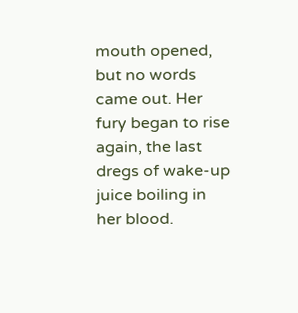mouth opened, but no words came out. Her fury began to rise again, the last dregs of wake-up juice boiling in her blood.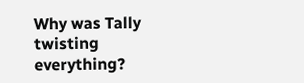Why was Tally twisting everything?